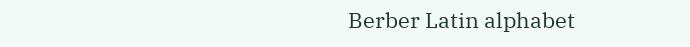Berber Latin alphabet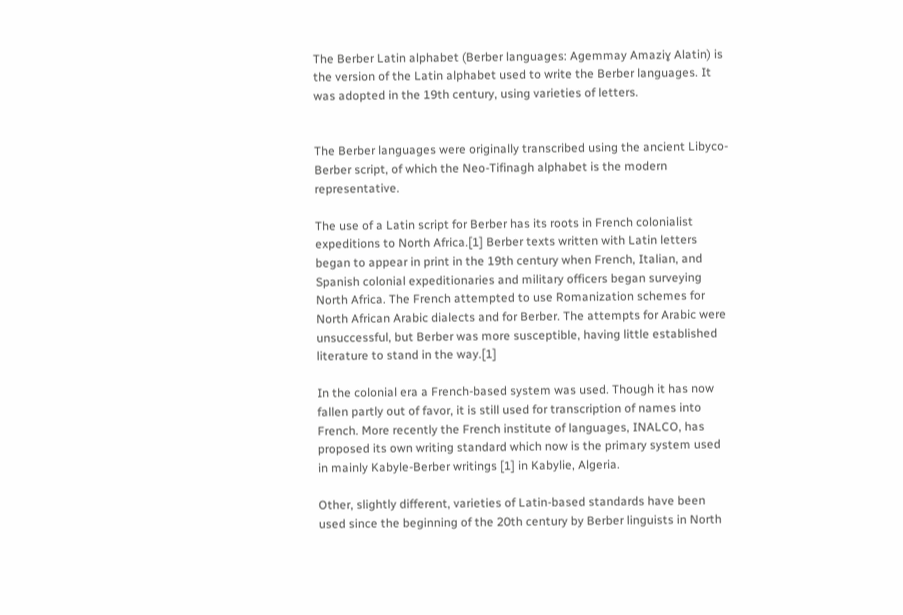The Berber Latin alphabet (Berber languages: Agemmay Amaziɣ Alatin) is the version of the Latin alphabet used to write the Berber languages. It was adopted in the 19th century, using varieties of letters.


The Berber languages were originally transcribed using the ancient Libyco-Berber script, of which the Neo-Tifinagh alphabet is the modern representative.

The use of a Latin script for Berber has its roots in French colonialist expeditions to North Africa.[1] Berber texts written with Latin letters began to appear in print in the 19th century when French, Italian, and Spanish colonial expeditionaries and military officers began surveying North Africa. The French attempted to use Romanization schemes for North African Arabic dialects and for Berber. The attempts for Arabic were unsuccessful, but Berber was more susceptible, having little established literature to stand in the way.[1]

In the colonial era a French-based system was used. Though it has now fallen partly out of favor, it is still used for transcription of names into French. More recently the French institute of languages, INALCO, has proposed its own writing standard which now is the primary system used in mainly Kabyle-Berber writings [1] in Kabylie, Algeria.

Other, slightly different, varieties of Latin-based standards have been used since the beginning of the 20th century by Berber linguists in North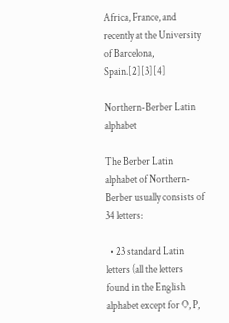Africa, France, and recently at the University of Barcelona, Spain.[2][3][4]

Northern-Berber Latin alphabet

The Berber Latin alphabet of Northern-Berber usually consists of 34 letters:

  • 23 standard Latin letters (all the letters found in the English alphabet except for O, P,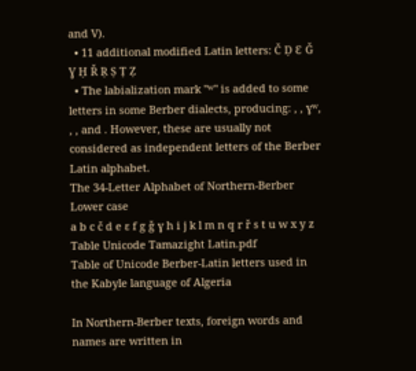and V).
  • 11 additional modified Latin letters: Č Ḍ Ɛ Ǧ Ɣ Ḥ Ř Ṛ Ṣ Ṭ Ẓ
  • The labialization mark "ʷ" is added to some letters in some Berber dialects, producing: , , ɣʷ, , , and . However, these are usually not considered as independent letters of the Berber Latin alphabet.
The 34-Letter Alphabet of Northern-Berber
Lower case
a b c č d e ɛ f g ǧ ɣ h i j k l m n q r ř s t u w x y z
Table Unicode Tamazight Latin.pdf
Table of Unicode Berber-Latin letters used in the Kabyle language of Algeria

In Northern-Berber texts, foreign words and names are written in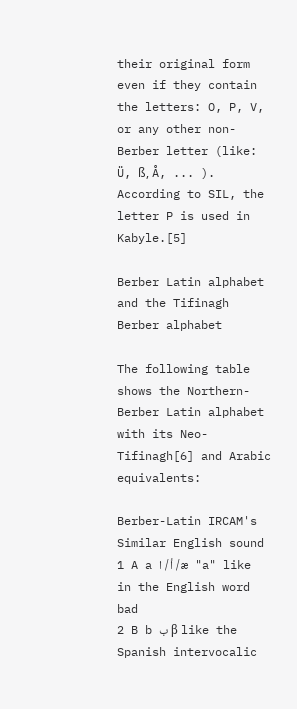their original form even if they contain the letters: O, P, V, or any other non-Berber letter (like: Ü, ß, Å, ... ). According to SIL, the letter P is used in Kabyle.[5]

Berber Latin alphabet and the Tifinagh Berber alphabet

The following table shows the Northern-Berber Latin alphabet with its Neo-Tifinagh[6] and Arabic equivalents:

Berber-Latin IRCAM's
Similar English sound
1 A a أ / ا / æ "a" like in the English word bad
2 B b ب β like the Spanish intervocalic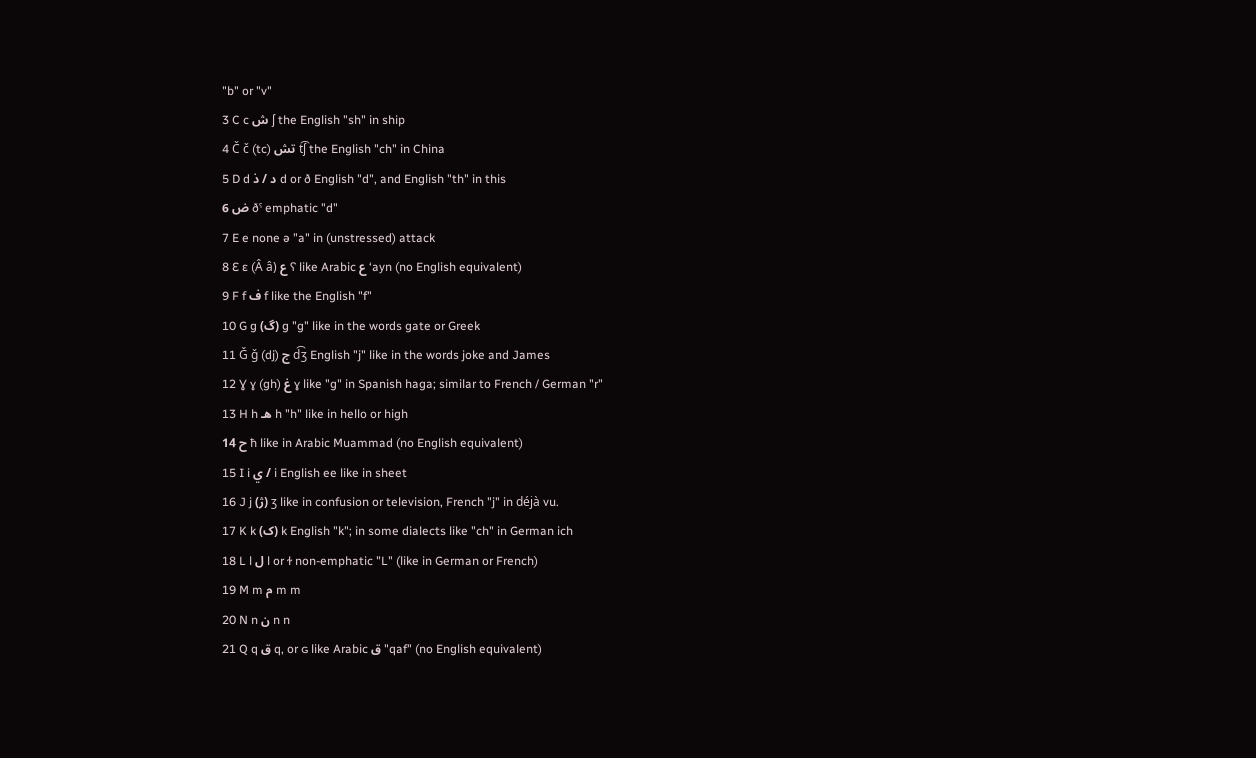"b" or "v"
3 C c ش ʃ the English "sh" in ship
4 Č č (tc) تش t͡ʃ the English "ch" in China
5 D d د / ذ d or ð English "d", and English "th" in this
6 ض ðˤ emphatic "d"
7 E e none ə "a" in (unstressed) attack
8 Ɛ ɛ (Â â) ع ʕ like Arabic ع ‘ayn (no English equivalent)
9 F f ف f like the English "f"
10 G g (گ) ɡ "g" like in the words gate or Greek
11 Ǧ ǧ (dj) ج d͡ʒ English "j" like in the words joke and James
12 Ɣ ɣ (gh) غ ɣ like "g" in Spanish haga; similar to French / German "r"
13 H h هـ h "h" like in hello or high
14 ح ħ like in Arabic Muammad (no English equivalent)
15 I i ي / i English ee like in sheet
16 J j (ژ) ʒ like in confusion or television, French "j" in déjà vu.
17 K k (ک) k English "k"; in some dialects like "ch" in German ich
18 L l ل l or ɫ non-emphatic "L" (like in German or French)
19 M m م m m
20 N n ن n n
21 Q q ق q, or ɢ like Arabic ق "qaf" (no English equivalent)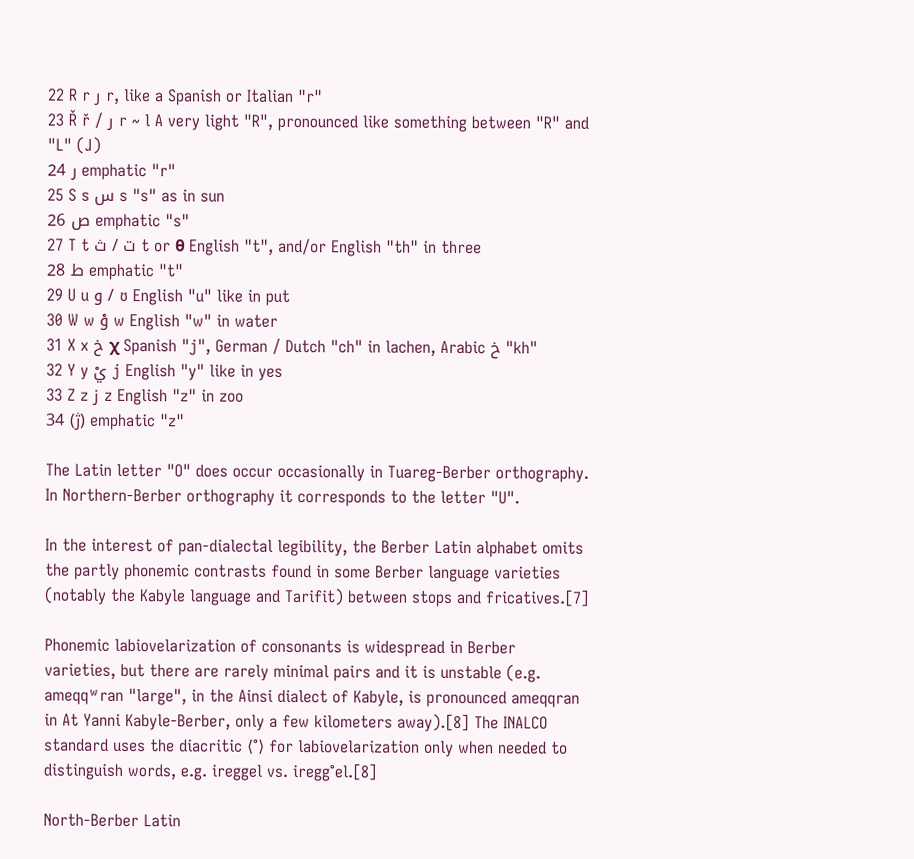22 R r ر r, like a Spanish or Italian "r"
23 Ř ř / ر r ~ l A very light "R", pronounced like something between "R" and "L" (ɺ)
24 ر emphatic "r"
25 S s س s "s" as in sun
26 ص emphatic "s"
27 T t ت / ث t or θ English "t", and/or English "th" in three
28 ط emphatic "t"
29 U u و / ʊ English "u" like in put
30 W w وْ w English "w" in water
31 X x خ χ Spanish "j", German / Dutch "ch" in lachen, Arabic خ "kh"
32 Y y يْ j English "y" like in yes
33 Z z ز z English "z" in zoo
34 (ژ) emphatic "z"

The Latin letter "O" does occur occasionally in Tuareg-Berber orthography. In Northern-Berber orthography it corresponds to the letter "U".

In the interest of pan-dialectal legibility, the Berber Latin alphabet omits the partly phonemic contrasts found in some Berber language varieties (notably the Kabyle language and Tarifit) between stops and fricatives.[7]

Phonemic labiovelarization of consonants is widespread in Berber varieties, but there are rarely minimal pairs and it is unstable (e.g. ameqqʷran "large", in the Ainsi dialect of Kabyle, is pronounced ameqqran in At Yanni Kabyle-Berber, only a few kilometers away).[8] The INALCO standard uses the diacritic ⟨°⟩ for labiovelarization only when needed to distinguish words, e.g. ireggel vs. iregg°el.[8]

North-Berber Latin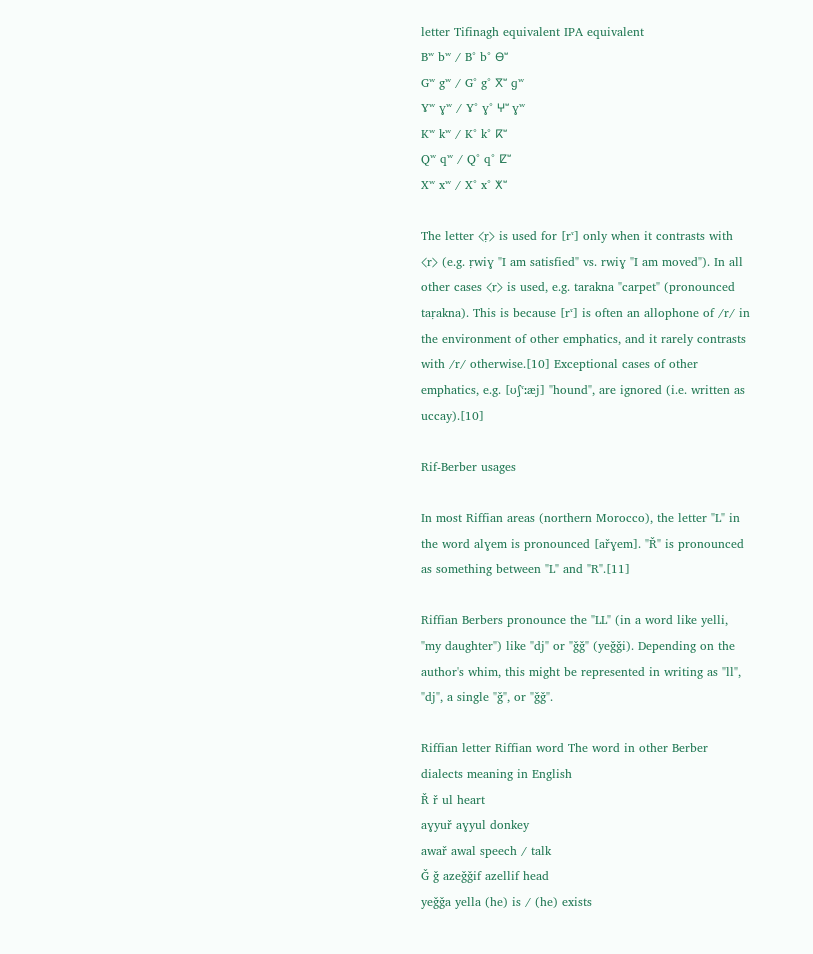letter Tifinagh equivalent IPA equivalent
Bʷ bʷ / B° b° ⴱⵯ
Gʷ gʷ / G° g° ⴳⵯ ɡʷ
Ɣʷ ɣʷ / Ɣ° ɣ° ⵖⵯ ɣʷ
Kʷ kʷ / K° k° ⴽⵯ
Qʷ qʷ / Q° q° ⵇⵯ
Xʷ xʷ / X° x° ⵅⵯ

The letter ⟨ṛ⟩ is used for [rˤ] only when it contrasts with ⟨r⟩ (e.g. ṛwiɣ "I am satisfied" vs. rwiɣ "I am moved"). In all other cases ⟨r⟩ is used, e.g. tarakna "carpet" (pronounced taṛakna). This is because [rˤ] is often an allophone of /r/ in the environment of other emphatics, and it rarely contrasts with /r/ otherwise.[10] Exceptional cases of other emphatics, e.g. [ʊʃˤːæj] "hound", are ignored (i.e. written as uccay).[10]

Rif-Berber usages

In most Riffian areas (northern Morocco), the letter "L" in the word alɣem is pronounced [ařɣem]. "Ř" is pronounced as something between "L" and "R".[11]

Riffian Berbers pronounce the "LL" (in a word like yelli, "my daughter") like "dj" or "ǧǧ" (yeǧǧi). Depending on the author's whim, this might be represented in writing as "ll", "dj", a single "ǧ", or "ǧǧ".

Riffian letter Riffian word The word in other Berber dialects meaning in English
Ř ř ul heart
aɣyuř aɣyul donkey
awař awal speech / talk
Ǧ ǧ azeǧǧif azellif head
yeǧǧa yella (he) is / (he) exists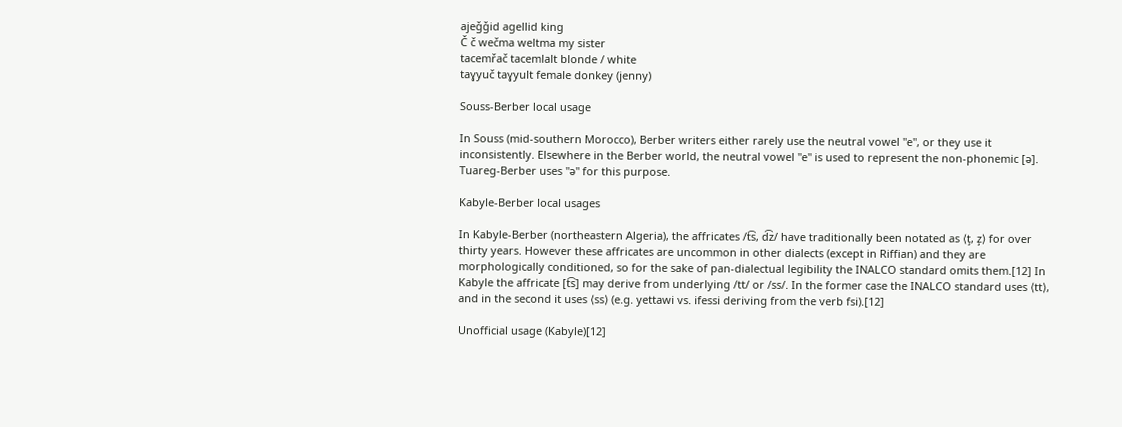ajeǧǧid agellid king
Č č wečma weltma my sister
tacemřač tacemlalt blonde / white
taɣyuč taɣyult female donkey (jenny)

Souss-Berber local usage

In Souss (mid-southern Morocco), Berber writers either rarely use the neutral vowel "e", or they use it inconsistently. Elsewhere in the Berber world, the neutral vowel "e" is used to represent the non-phonemic [ə]. Tuareg-Berber uses "ə" for this purpose.

Kabyle-Berber local usages

In Kabyle-Berber (northeastern Algeria), the affricates /t͡s, d͡z/ have traditionally been notated as ⟨ţ, z̧⟩ for over thirty years. However these affricates are uncommon in other dialects (except in Riffian) and they are morphologically conditioned, so for the sake of pan-dialectual legibility the INALCO standard omits them.[12] In Kabyle the affricate [t͡s] may derive from underlying /tt/ or /ss/. In the former case the INALCO standard uses ⟨tt⟩, and in the second it uses ⟨ss⟩ (e.g. yettawi vs. ifessi deriving from the verb fsi).[12]

Unofficial usage (Kabyle)[12]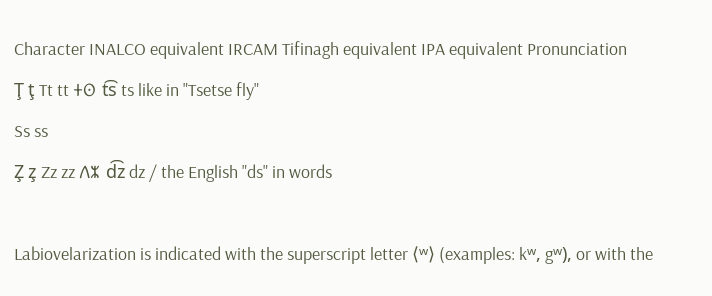Character INALCO equivalent IRCAM Tifinagh equivalent IPA equivalent Pronunciation
Ţ ţ Tt tt ⵜⵙ t͡s ts like in "Tsetse fly"
Ss ss
Z̧ z̧ Zz zz ⴷⵣ d͡z dz / the English "ds" in words

Labiovelarization is indicated with the superscript letter ⟨ʷ⟩ (examples: kʷ, gʷ), or with the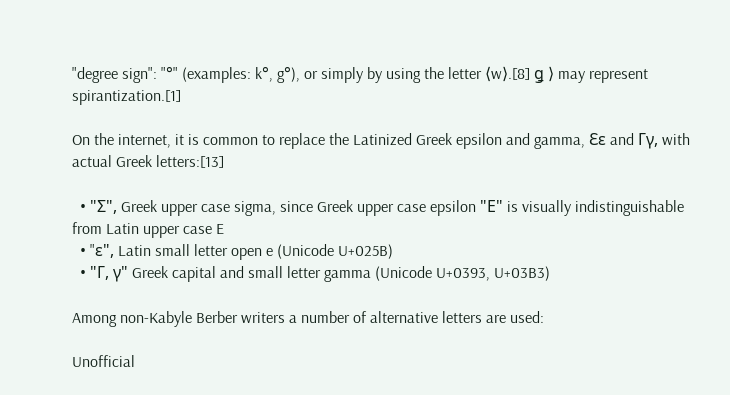"degree sign": "°" (examples: k°, g°), or simply by using the letter ⟨w⟩.[8] ǥ ⟩ may represent spirantization.[1]

On the internet, it is common to replace the Latinized Greek epsilon and gamma, Ɛɛ and Γγ, with actual Greek letters:[13]

  • "Σ", Greek upper case sigma, since Greek upper case epsilon "Ε" is visually indistinguishable from Latin upper case E
  • "ɛ", Latin small letter open e (Unicode U+025B)
  • "Γ, γ" Greek capital and small letter gamma (Unicode U+0393, U+03B3)

Among non-Kabyle Berber writers a number of alternative letters are used:

Unofficial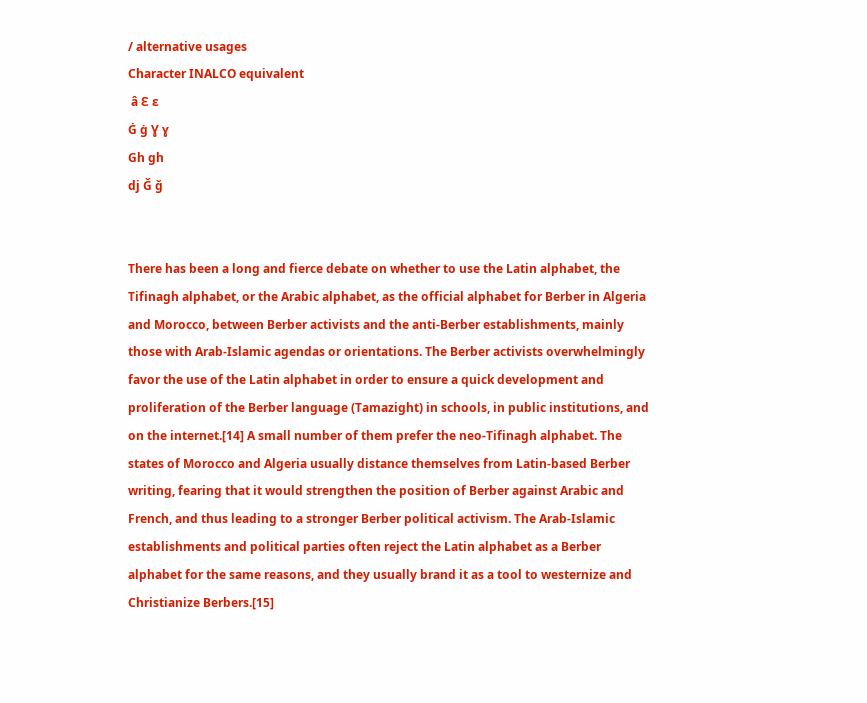/ alternative usages
Character INALCO equivalent
 â Ɛ ɛ
Ġ ġ Ɣ ɣ
Gh gh
dj Ǧ ǧ


There has been a long and fierce debate on whether to use the Latin alphabet, the Tifinagh alphabet, or the Arabic alphabet, as the official alphabet for Berber in Algeria and Morocco, between Berber activists and the anti-Berber establishments, mainly those with Arab-Islamic agendas or orientations. The Berber activists overwhelmingly favor the use of the Latin alphabet in order to ensure a quick development and proliferation of the Berber language (Tamazight) in schools, in public institutions, and on the internet.[14] A small number of them prefer the neo-Tifinagh alphabet. The states of Morocco and Algeria usually distance themselves from Latin-based Berber writing, fearing that it would strengthen the position of Berber against Arabic and French, and thus leading to a stronger Berber political activism. The Arab-Islamic establishments and political parties often reject the Latin alphabet as a Berber alphabet for the same reasons, and they usually brand it as a tool to westernize and Christianize Berbers.[15]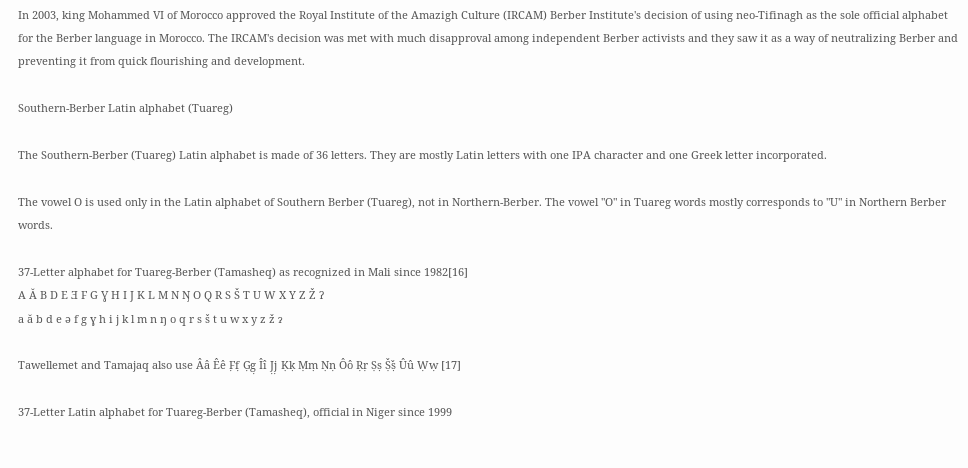In 2003, king Mohammed VI of Morocco approved the Royal Institute of the Amazigh Culture (IRCAM) Berber Institute's decision of using neo-Tifinagh as the sole official alphabet for the Berber language in Morocco. The IRCAM's decision was met with much disapproval among independent Berber activists and they saw it as a way of neutralizing Berber and preventing it from quick flourishing and development.

Southern-Berber Latin alphabet (Tuareg)

The Southern-Berber (Tuareg) Latin alphabet is made of 36 letters. They are mostly Latin letters with one IPA character and one Greek letter incorporated.

The vowel O is used only in the Latin alphabet of Southern Berber (Tuareg), not in Northern-Berber. The vowel "O" in Tuareg words mostly corresponds to "U" in Northern Berber words.

37-Letter alphabet for Tuareg-Berber (Tamasheq) as recognized in Mali since 1982[16]
A Ă B D E Ǝ F G Ɣ H I J K L M N Ŋ O Q R S Š T U W X Y Z Ž ʔ
a ă b d e ǝ f g ɣ h i j k l m n ŋ o q r s š t u w x y z ž ɂ

Tawellemet and Tamajaq also use Ââ Êê F̣f̣ G̣g̣ Îî J̣j̣ Ḳḳ Ṃṃ Ṇṇ Ôô Ṛṛ Ṣṣ Ṣ̌ṣ̌ Ûû Ẉẉ [17]

37-Letter Latin alphabet for Tuareg-Berber (Tamasheq), official in Niger since 1999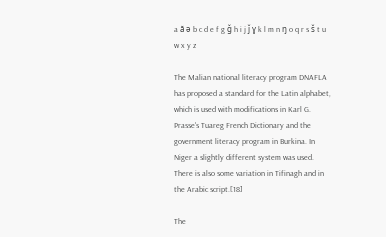a ă ǝ b c d e f g ǧ h i j ǰ ɣ k l m n ŋ o q r s š t u w x y z

The Malian national literacy program DNAFLA has proposed a standard for the Latin alphabet, which is used with modifications in Karl G. Prasse's Tuareg French Dictionary and the government literacy program in Burkina. In Niger a slightly different system was used. There is also some variation in Tifinagh and in the Arabic script.[18]

The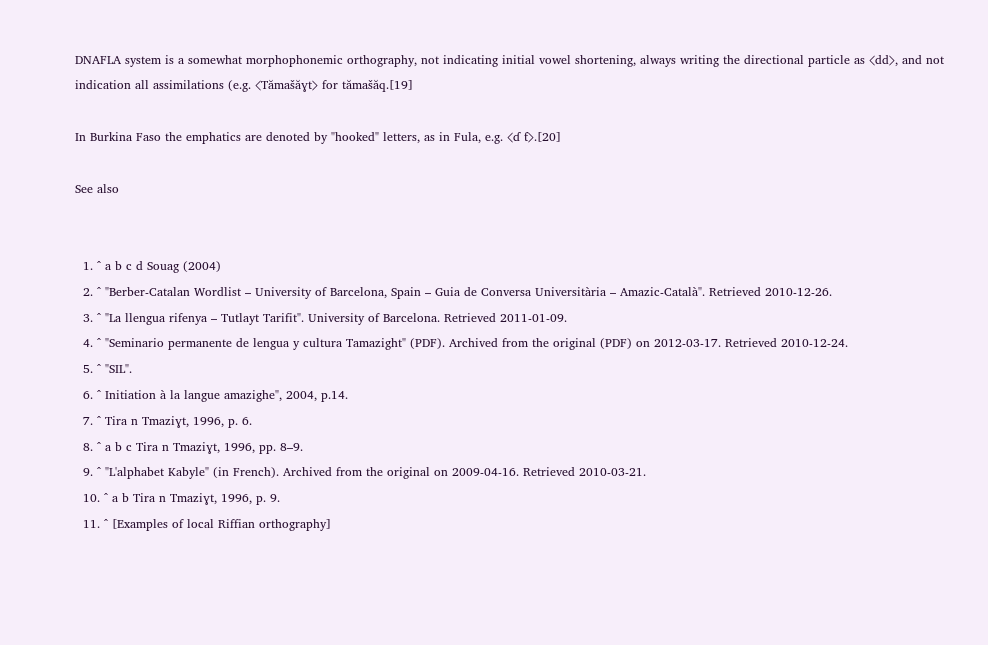DNAFLA system is a somewhat morphophonemic orthography, not indicating initial vowel shortening, always writing the directional particle as ⟨dd⟩, and not indication all assimilations (e.g. ⟨Tămašăɣt⟩ for tămašăq.[19]

In Burkina Faso the emphatics are denoted by "hooked" letters, as in Fula, e.g. ⟨ɗ ƭ⟩.[20]

See also


  1. ^ a b c d Souag (2004)
  2. ^ "Berber-Catalan Wordlist – University of Barcelona, Spain – Guia de Conversa Universitària – Amazic-Català". Retrieved 2010-12-26.
  3. ^ "La llengua rifenya – Tutlayt Tarifit". University of Barcelona. Retrieved 2011-01-09.
  4. ^ "Seminario permanente de lengua y cultura Tamazight" (PDF). Archived from the original (PDF) on 2012-03-17. Retrieved 2010-12-24.
  5. ^ "SIL".
  6. ^ Initiation à la langue amazighe", 2004, p.14.
  7. ^ Tira n Tmaziɣt, 1996, p. 6.
  8. ^ a b c Tira n Tmaziɣt, 1996, pp. 8–9.
  9. ^ "L'alphabet Kabyle" (in French). Archived from the original on 2009-04-16. Retrieved 2010-03-21.
  10. ^ a b Tira n Tmaziɣt, 1996, p. 9.
  11. ^ [Examples of local Riffian orthography]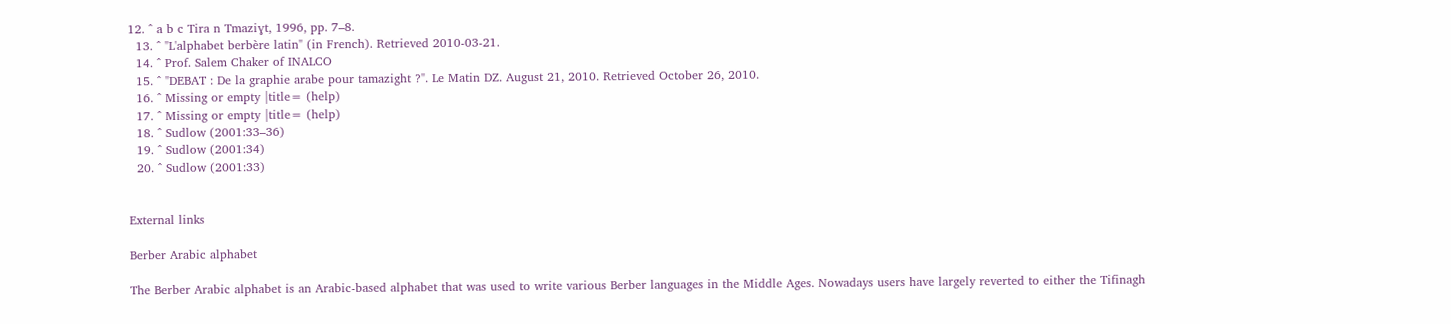12. ^ a b c Tira n Tmaziɣt, 1996, pp. 7–8.
  13. ^ "L'alphabet berbère latin" (in French). Retrieved 2010-03-21.
  14. ^ Prof. Salem Chaker of INALCO
  15. ^ "DEBAT : De la graphie arabe pour tamazight ?". Le Matin DZ. August 21, 2010. Retrieved October 26, 2010.
  16. ^ Missing or empty |title= (help)
  17. ^ Missing or empty |title= (help)
  18. ^ Sudlow (2001:33–36)
  19. ^ Sudlow (2001:34)
  20. ^ Sudlow (2001:33)


External links

Berber Arabic alphabet

The Berber Arabic alphabet is an Arabic-based alphabet that was used to write various Berber languages in the Middle Ages. Nowadays users have largely reverted to either the Tifinagh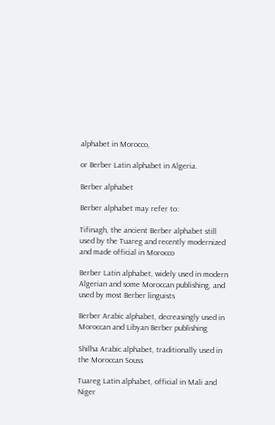alphabet in Morocco,

or Berber Latin alphabet in Algeria.

Berber alphabet

Berber alphabet may refer to:

Tifinagh, the ancient Berber alphabet still used by the Tuareg and recently modernized and made official in Morocco

Berber Latin alphabet, widely used in modern Algerian and some Moroccan publishing, and used by most Berber linguists

Berber Arabic alphabet, decreasingly used in Moroccan and Libyan Berber publishing

Shilha Arabic alphabet, traditionally used in the Moroccan Souss

Tuareg Latin alphabet, official in Mali and Niger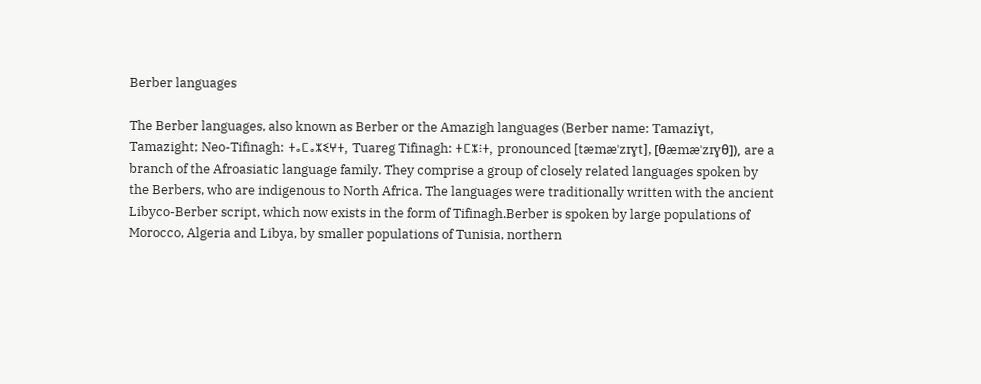Berber languages

The Berber languages, also known as Berber or the Amazigh languages (Berber name: Tamaziɣt, Tamazight; Neo-Tifinagh: ⵜⴰⵎⴰⵣⵉⵖⵜ, Tuareg Tifinagh: ⵜⵎⵣⵗⵜ, pronounced [tæmæˈzɪɣt], [θæmæˈzɪɣθ]), are a branch of the Afroasiatic language family. They comprise a group of closely related languages spoken by the Berbers, who are indigenous to North Africa. The languages were traditionally written with the ancient Libyco-Berber script, which now exists in the form of Tifinagh.Berber is spoken by large populations of Morocco, Algeria and Libya, by smaller populations of Tunisia, northern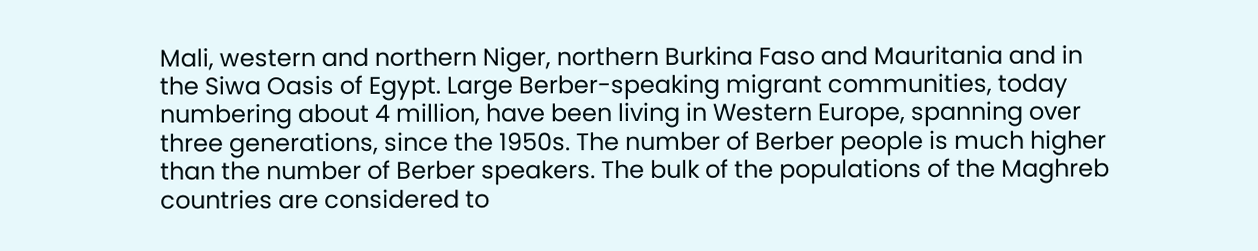Mali, western and northern Niger, northern Burkina Faso and Mauritania and in the Siwa Oasis of Egypt. Large Berber-speaking migrant communities, today numbering about 4 million, have been living in Western Europe, spanning over three generations, since the 1950s. The number of Berber people is much higher than the number of Berber speakers. The bulk of the populations of the Maghreb countries are considered to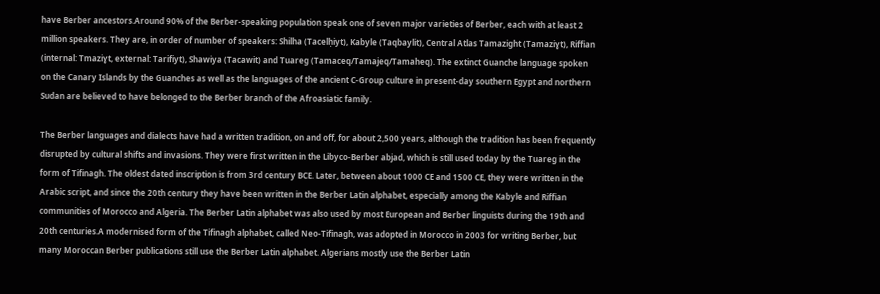have Berber ancestors.Around 90% of the Berber-speaking population speak one of seven major varieties of Berber, each with at least 2 million speakers. They are, in order of number of speakers: Shilha (Tacelḥiyt), Kabyle (Taqbaylit), Central Atlas Tamazight (Tamaziɣt), Riffian (internal: Tmaziɣt, external: Tarifiyt), Shawiya (Tacawit) and Tuareg (Tamaceq/Tamajeq/Tamaheq). The extinct Guanche language spoken on the Canary Islands by the Guanches as well as the languages of the ancient C-Group culture in present-day southern Egypt and northern Sudan are believed to have belonged to the Berber branch of the Afroasiatic family.

The Berber languages and dialects have had a written tradition, on and off, for about 2,500 years, although the tradition has been frequently disrupted by cultural shifts and invasions. They were first written in the Libyco-Berber abjad, which is still used today by the Tuareg in the form of Tifinagh. The oldest dated inscription is from 3rd century BCE. Later, between about 1000 CE and 1500 CE, they were written in the Arabic script, and since the 20th century they have been written in the Berber Latin alphabet, especially among the Kabyle and Riffian communities of Morocco and Algeria. The Berber Latin alphabet was also used by most European and Berber linguists during the 19th and 20th centuries.A modernised form of the Tifinagh alphabet, called Neo-Tifinagh, was adopted in Morocco in 2003 for writing Berber, but many Moroccan Berber publications still use the Berber Latin alphabet. Algerians mostly use the Berber Latin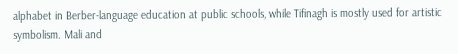alphabet in Berber-language education at public schools, while Tifinagh is mostly used for artistic symbolism. Mali and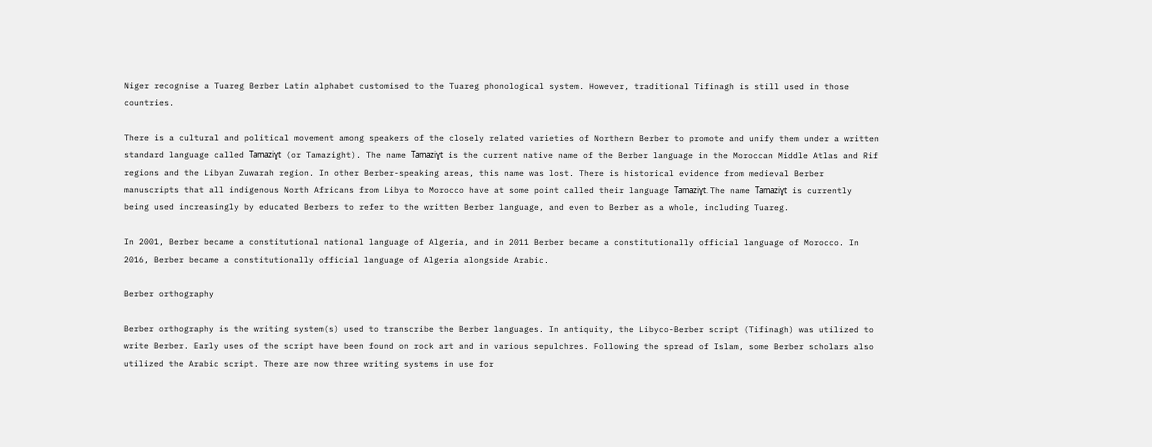Niger recognise a Tuareg Berber Latin alphabet customised to the Tuareg phonological system. However, traditional Tifinagh is still used in those countries.

There is a cultural and political movement among speakers of the closely related varieties of Northern Berber to promote and unify them under a written standard language called Tamaziɣt (or Tamazight). The name Tamaziɣt is the current native name of the Berber language in the Moroccan Middle Atlas and Rif regions and the Libyan Zuwarah region. In other Berber-speaking areas, this name was lost. There is historical evidence from medieval Berber manuscripts that all indigenous North Africans from Libya to Morocco have at some point called their language Tamaziɣt. The name Tamaziɣt is currently being used increasingly by educated Berbers to refer to the written Berber language, and even to Berber as a whole, including Tuareg.

In 2001, Berber became a constitutional national language of Algeria, and in 2011 Berber became a constitutionally official language of Morocco. In 2016, Berber became a constitutionally official language of Algeria alongside Arabic.

Berber orthography

Berber orthography is the writing system(s) used to transcribe the Berber languages. In antiquity, the Libyco-Berber script (Tifinagh) was utilized to write Berber. Early uses of the script have been found on rock art and in various sepulchres. Following the spread of Islam, some Berber scholars also utilized the Arabic script. There are now three writing systems in use for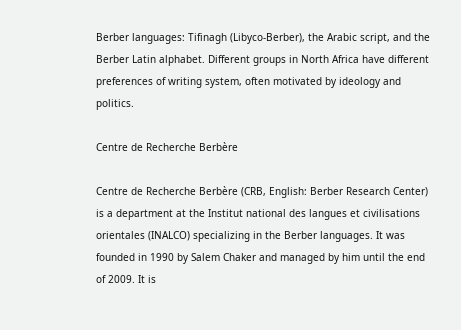Berber languages: Tifinagh (Libyco-Berber), the Arabic script, and the Berber Latin alphabet. Different groups in North Africa have different preferences of writing system, often motivated by ideology and politics.

Centre de Recherche Berbère

Centre de Recherche Berbère (CRB, English: Berber Research Center) is a department at the Institut national des langues et civilisations orientales (INALCO) specializing in the Berber languages. It was founded in 1990 by Salem Chaker and managed by him until the end of 2009. It is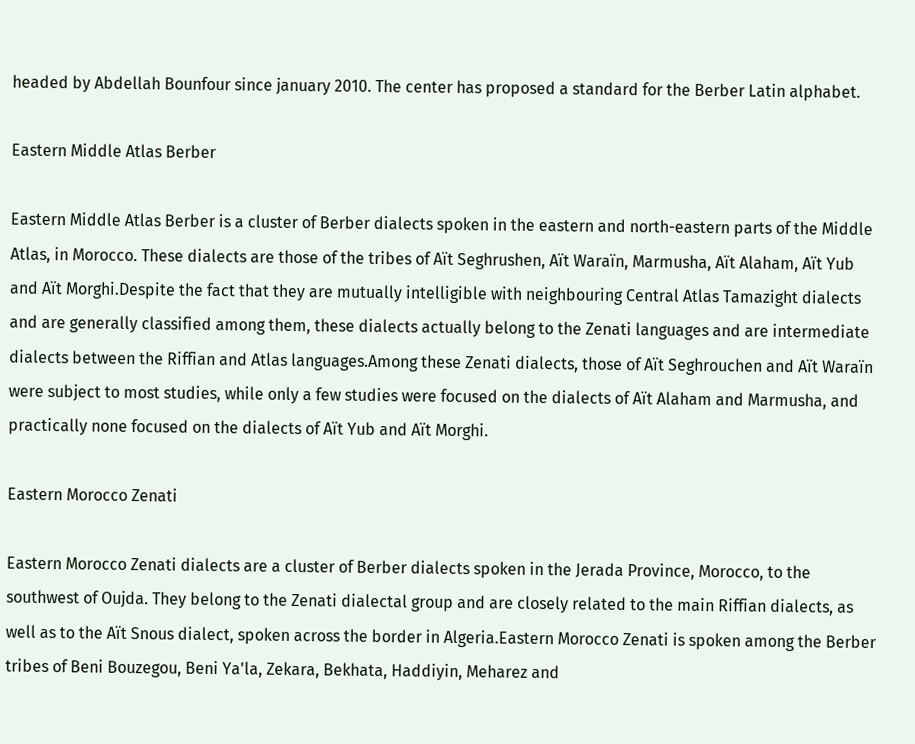headed by Abdellah Bounfour since january 2010. The center has proposed a standard for the Berber Latin alphabet.

Eastern Middle Atlas Berber

Eastern Middle Atlas Berber is a cluster of Berber dialects spoken in the eastern and north-eastern parts of the Middle Atlas, in Morocco. These dialects are those of the tribes of Aït Seghrushen, Aït Waraïn, Marmusha, Aït Alaham, Aït Yub and Aït Morghi.Despite the fact that they are mutually intelligible with neighbouring Central Atlas Tamazight dialects and are generally classified among them, these dialects actually belong to the Zenati languages and are intermediate dialects between the Riffian and Atlas languages.Among these Zenati dialects, those of Aït Seghrouchen and Aït Waraïn were subject to most studies, while only a few studies were focused on the dialects of Aït Alaham and Marmusha, and practically none focused on the dialects of Aït Yub and Aït Morghi.

Eastern Morocco Zenati

Eastern Morocco Zenati dialects are a cluster of Berber dialects spoken in the Jerada Province, Morocco, to the southwest of Oujda. They belong to the Zenati dialectal group and are closely related to the main Riffian dialects, as well as to the Aït Snous dialect, spoken across the border in Algeria.Eastern Morocco Zenati is spoken among the Berber tribes of Beni Bouzegou, Beni Ya'la, Zekara, Bekhata, Haddiyin, Meharez and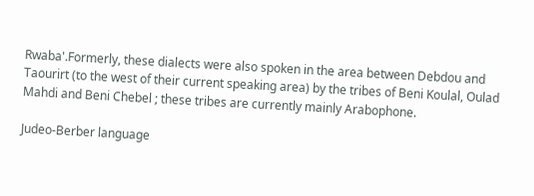Rwaba'.Formerly, these dialects were also spoken in the area between Debdou and Taourirt (to the west of their current speaking area) by the tribes of Beni Koulal, Oulad Mahdi and Beni Chebel ; these tribes are currently mainly Arabophone.

Judeo-Berber language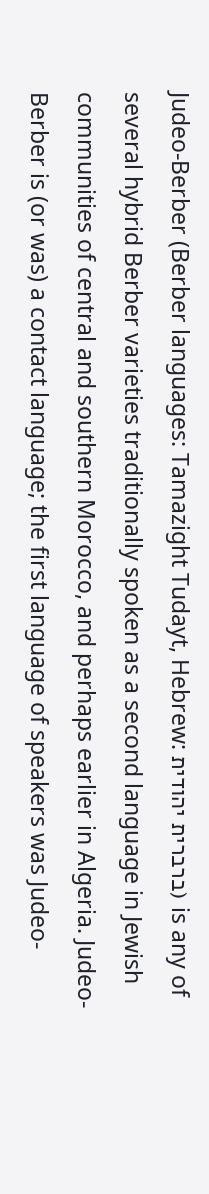Judeo-Berber (Berber languages: Tamazight Tudayt, Hebrew: ברברית יהודית) is any of several hybrid Berber varieties traditionally spoken as a second language in Jewish communities of central and southern Morocco, and perhaps earlier in Algeria. Judeo-Berber is (or was) a contact language; the first language of speakers was Judeo-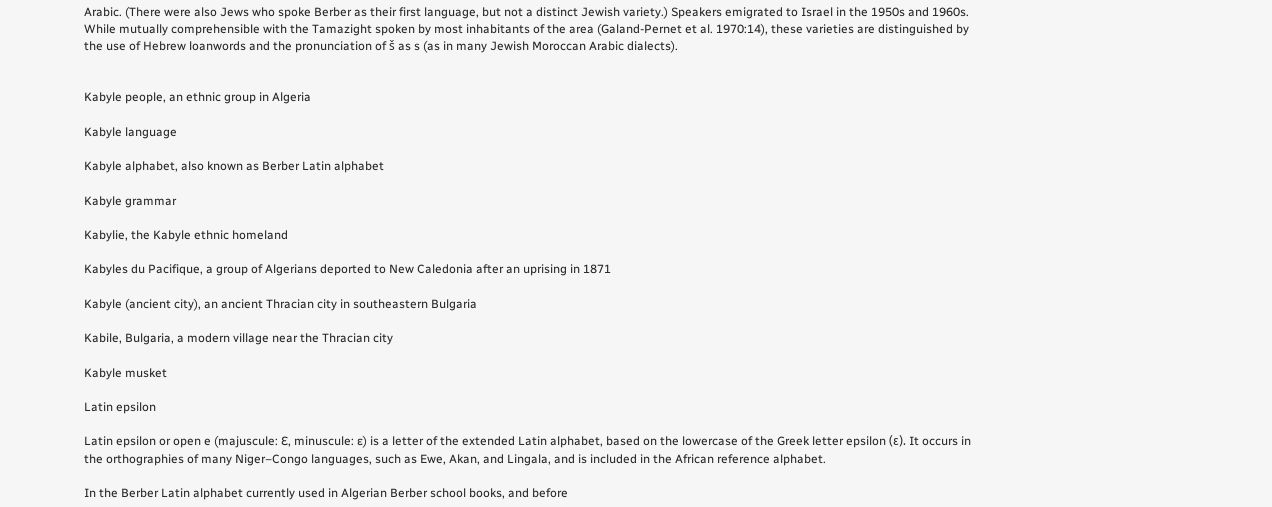Arabic. (There were also Jews who spoke Berber as their first language, but not a distinct Jewish variety.) Speakers emigrated to Israel in the 1950s and 1960s. While mutually comprehensible with the Tamazight spoken by most inhabitants of the area (Galand-Pernet et al. 1970:14), these varieties are distinguished by the use of Hebrew loanwords and the pronunciation of š as s (as in many Jewish Moroccan Arabic dialects).


Kabyle people, an ethnic group in Algeria

Kabyle language

Kabyle alphabet, also known as Berber Latin alphabet

Kabyle grammar

Kabylie, the Kabyle ethnic homeland

Kabyles du Pacifique, a group of Algerians deported to New Caledonia after an uprising in 1871

Kabyle (ancient city), an ancient Thracian city in southeastern Bulgaria

Kabile, Bulgaria, a modern village near the Thracian city

Kabyle musket

Latin epsilon

Latin epsilon or open e (majuscule: Ɛ, minuscule: ɛ) is a letter of the extended Latin alphabet, based on the lowercase of the Greek letter epsilon (ε). It occurs in the orthographies of many Niger–Congo languages, such as Ewe, Akan, and Lingala, and is included in the African reference alphabet.

In the Berber Latin alphabet currently used in Algerian Berber school books, and before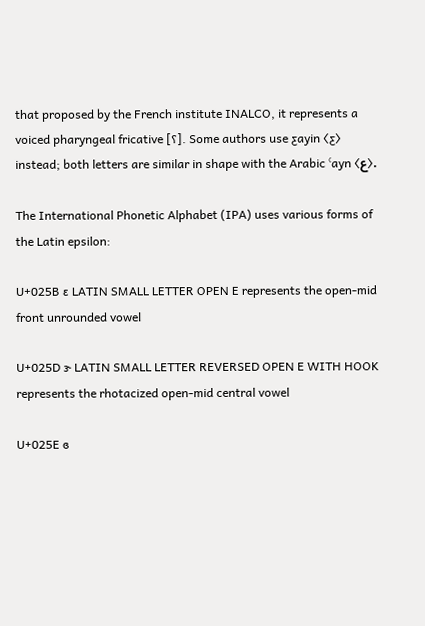that proposed by the French institute INALCO, it represents a voiced pharyngeal fricative [ʕ]. Some authors use ƹayin ⟨ƹ⟩ instead; both letters are similar in shape with the Arabic ʿayn ⟨ع⟩.

The International Phonetic Alphabet (IPA) uses various forms of the Latin epsilon:

U+025B ɛ LATIN SMALL LETTER OPEN E represents the open-mid front unrounded vowel

U+025D ɝ LATIN SMALL LETTER REVERSED OPEN E WITH HOOK represents the rhotacized open-mid central vowel

U+025E ɞ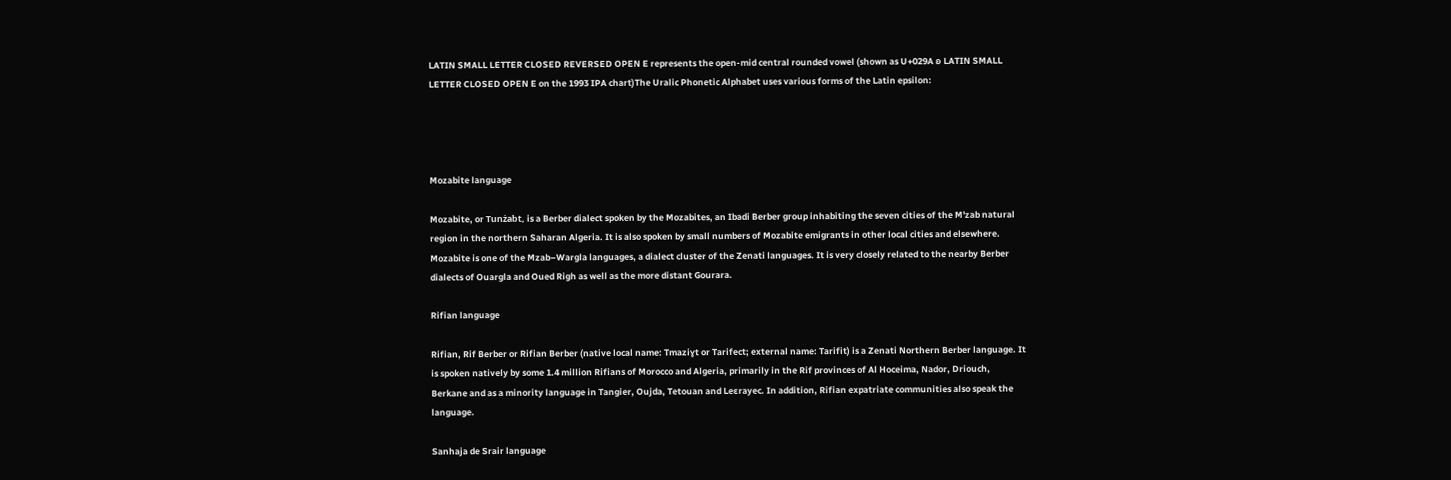LATIN SMALL LETTER CLOSED REVERSED OPEN E represents the open-mid central rounded vowel (shown as U+029A ʚ LATIN SMALL LETTER CLOSED OPEN E on the 1993 IPA chart)The Uralic Phonetic Alphabet uses various forms of the Latin epsilon:




Mozabite language

Mozabite, or Tunżabt, is a Berber dialect spoken by the Mozabites, an Ibadi Berber group inhabiting the seven cities of the M'zab natural region in the northern Saharan Algeria. It is also spoken by small numbers of Mozabite emigrants in other local cities and elsewhere. Mozabite is one of the Mzab–Wargla languages, a dialect cluster of the Zenati languages. It is very closely related to the nearby Berber dialects of Ouargla and Oued Righ as well as the more distant Gourara.

Rifian language

Rifian, Rif Berber or Rifian Berber (native local name: Tmaziɣt or Tarifect; external name: Tarifit) is a Zenati Northern Berber language. It is spoken natively by some 1.4 million Rifians of Morocco and Algeria, primarily in the Rif provinces of Al Hoceima, Nador, Driouch, Berkane and as a minority language in Tangier, Oujda, Tetouan and Leɛrayec. In addition, Rifian expatriate communities also speak the language.

Sanhaja de Srair language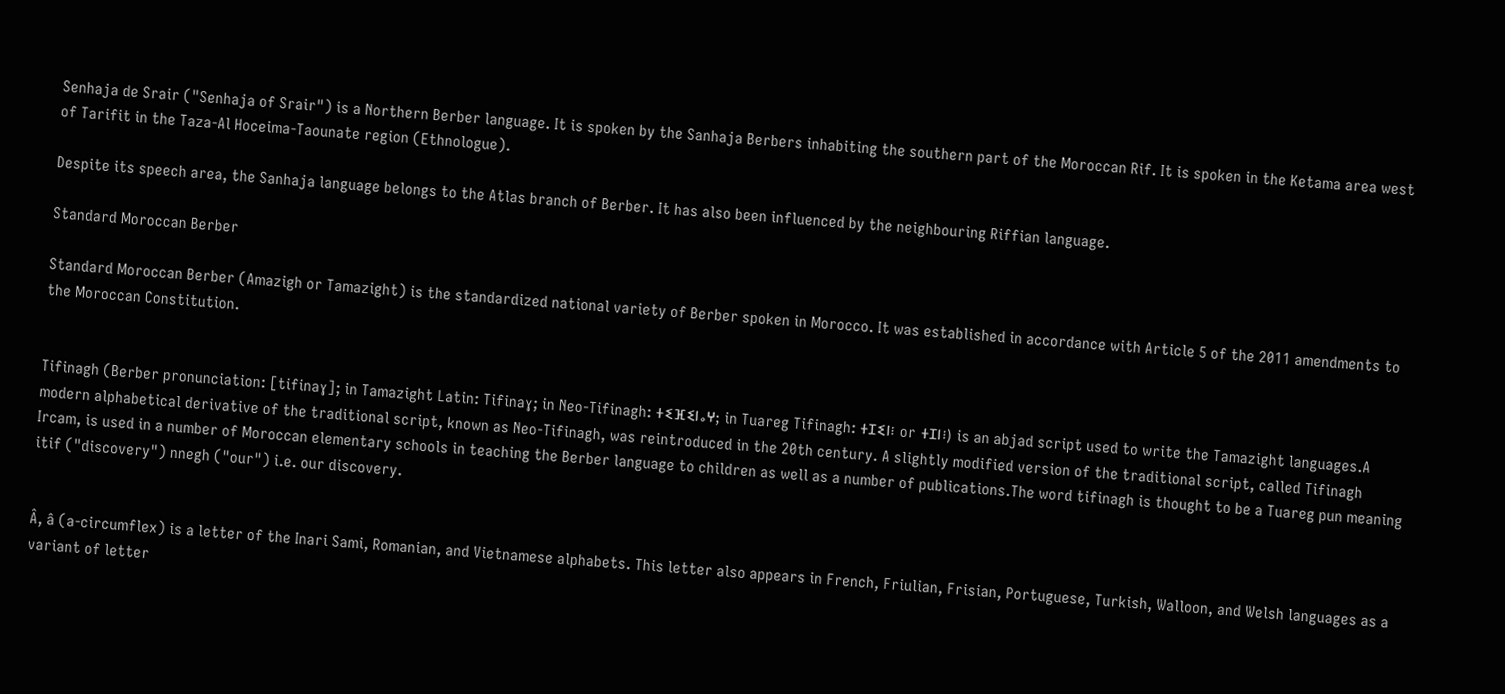Senhaja de Srair ("Senhaja of Srair") is a Northern Berber language. It is spoken by the Sanhaja Berbers inhabiting the southern part of the Moroccan Rif. It is spoken in the Ketama area west of Tarifit in the Taza-Al Hoceima-Taounate region (Ethnologue).

Despite its speech area, the Sanhaja language belongs to the Atlas branch of Berber. It has also been influenced by the neighbouring Riffian language.

Standard Moroccan Berber

Standard Moroccan Berber (Amazigh or Tamazight) is the standardized national variety of Berber spoken in Morocco. It was established in accordance with Article 5 of the 2011 amendments to the Moroccan Constitution.


Tifinagh (Berber pronunciation: [tifinaɣ]; in Tamazight Latin: Tifinaɣ; in Neo-Tifinagh: ⵜⵉⴼⵉⵏⴰⵖ; in Tuareg Tifinagh: ⵜⵊⵉⵏⵗ or ⵜⵊⵏⵗ) is an abjad script used to write the Tamazight languages.A modern alphabetical derivative of the traditional script, known as Neo-Tifinagh, was reintroduced in the 20th century. A slightly modified version of the traditional script, called Tifinagh Ircam, is used in a number of Moroccan elementary schools in teaching the Berber language to children as well as a number of publications.The word tifinagh is thought to be a Tuareg pun meaning itif ("discovery") nnegh ("our") i.e. our discovery.


Â, â (a-circumflex) is a letter of the Inari Sami, Romanian, and Vietnamese alphabets. This letter also appears in French, Friulian, Frisian, Portuguese, Turkish, Walloon, and Welsh languages as a variant of letter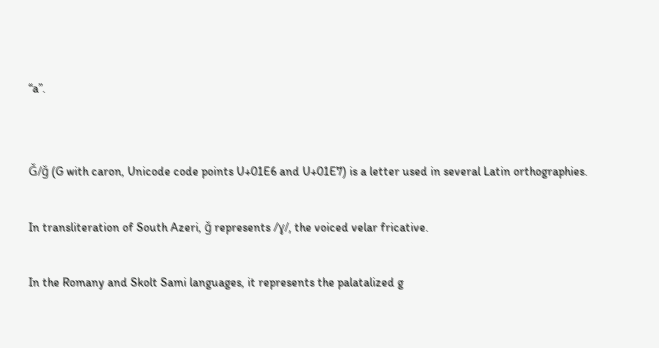“a”.


Ǧ/ǧ (G with caron, Unicode code points U+01E6 and U+01E7) is a letter used in several Latin orthographies.

In transliteration of South Azeri, ǧ represents /ɣ/, the voiced velar fricative.

In the Romany and Skolt Sami languages, it represents the palatalized g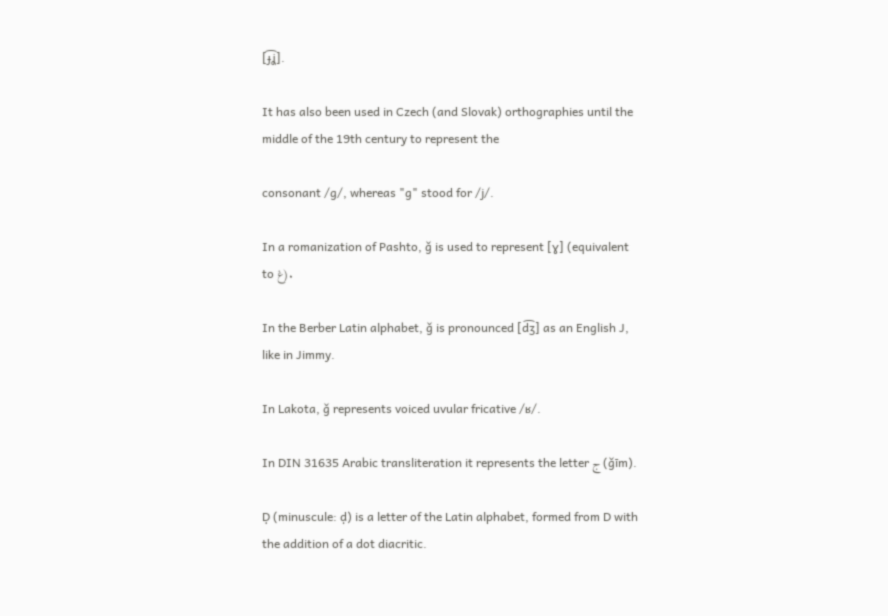[ɟ͡ʝ].

It has also been used in Czech (and Slovak) orthographies until the middle of the 19th century to represent the

consonant /ɡ/, whereas "g" stood for /j/.

In a romanization of Pashto, ǧ is used to represent [ɣ] (equivalent to غ).

In the Berber Latin alphabet, ǧ is pronounced [d͡ʒ] as an English J, like in Jimmy.

In Lakota, ǧ represents voiced uvular fricative /ʁ/.

In DIN 31635 Arabic transliteration it represents the letter ج (ǧīm).

Ḍ (minuscule: ḍ) is a letter of the Latin alphabet, formed from D with the addition of a dot diacritic.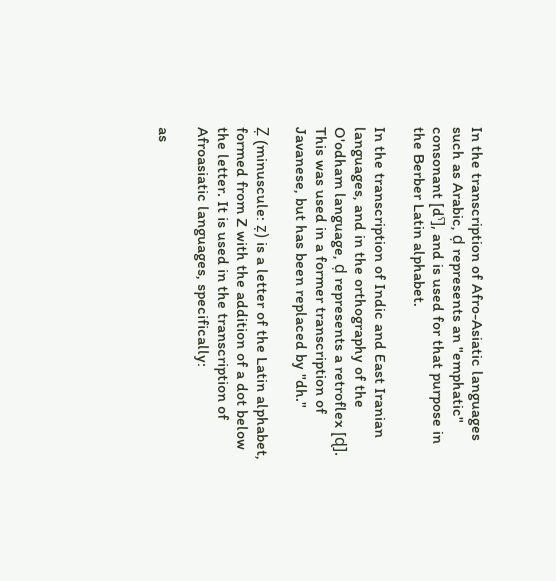In the transcription of Afro-Asiatic languages such as Arabic, ḍ represents an "emphatic" consonant [dˤ], and is used for that purpose in the Berber Latin alphabet.

In the transcription of Indic and East Iranian languages, and in the orthography of the O'odham language, ḍ represents a retroflex [ɖ]. This was used in a former transcription of Javanese, but has been replaced by "dh."

Ẓ (minuscule: ẓ) is a letter of the Latin alphabet, formed from Z with the addition of a dot below the letter. It is used in the transcription of Afroasiatic languages, specifically:

as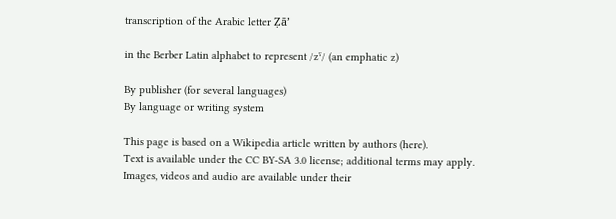transcription of the Arabic letter Ẓāʼ

in the Berber Latin alphabet to represent /zˤ/ (an emphatic z)

By publisher (for several languages)
By language or writing system

This page is based on a Wikipedia article written by authors (here).
Text is available under the CC BY-SA 3.0 license; additional terms may apply.
Images, videos and audio are available under their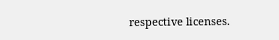respective licenses.